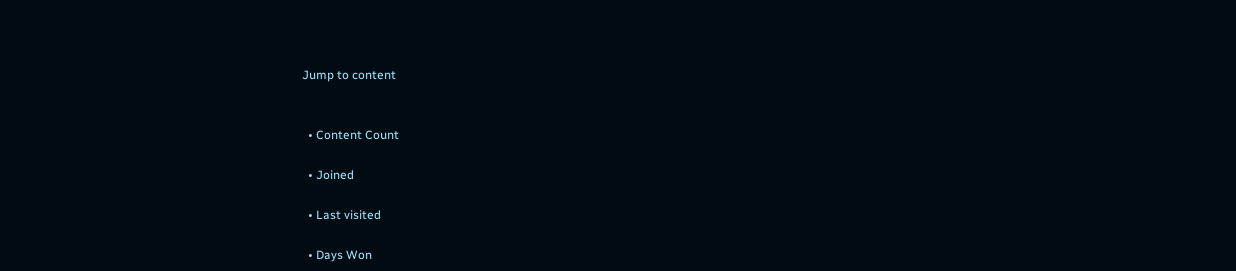Jump to content


  • Content Count

  • Joined

  • Last visited

  • Days Won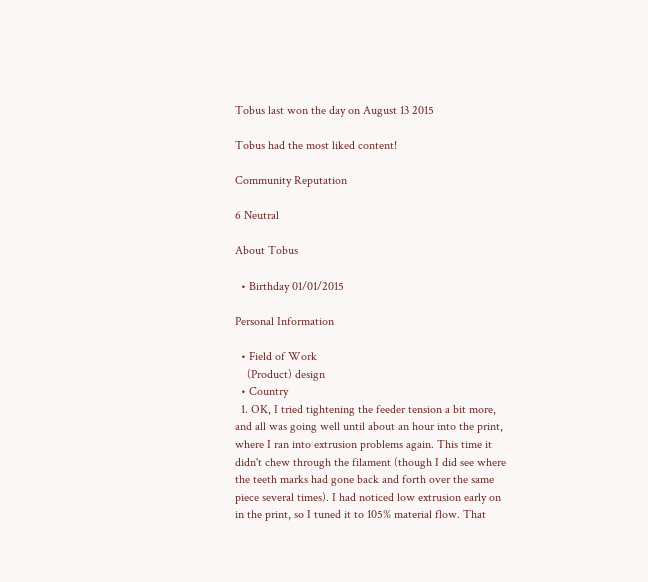Tobus last won the day on August 13 2015

Tobus had the most liked content!

Community Reputation

6 Neutral

About Tobus

  • Birthday 01/01/2015

Personal Information

  • Field of Work
    (Product) design
  • Country
  1. OK, I tried tightening the feeder tension a bit more, and all was going well until about an hour into the print, where I ran into extrusion problems again. This time it didn't chew through the filament (though I did see where the teeth marks had gone back and forth over the same piece several times). I had noticed low extrusion early on in the print, so I tuned it to 105% material flow. That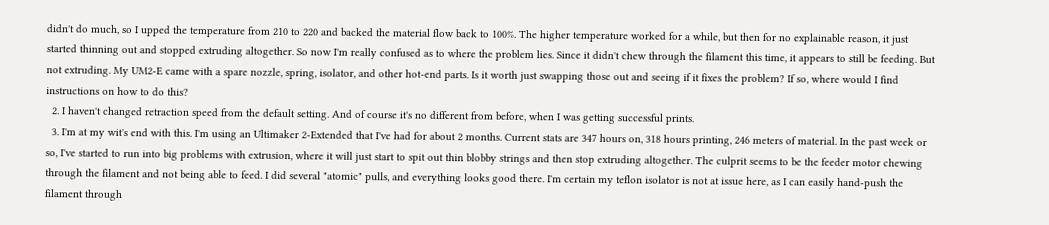didn't do much, so I upped the temperature from 210 to 220 and backed the material flow back to 100%. The higher temperature worked for a while, but then for no explainable reason, it just started thinning out and stopped extruding altogether. So now I'm really confused as to where the problem lies. Since it didn't chew through the filament this time, it appears to still be feeding. But not extruding. My UM2-E came with a spare nozzle, spring, isolator, and other hot-end parts. Is it worth just swapping those out and seeing if it fixes the problem? If so, where would I find instructions on how to do this?
  2. I haven't changed retraction speed from the default setting. And of course it's no different from before, when I was getting successful prints.
  3. I'm at my wit's end with this. I'm using an Ultimaker 2-Extended that I've had for about 2 months. Current stats are 347 hours on, 318 hours printing, 246 meters of material. In the past week or so, I've started to run into big problems with extrusion, where it will just start to spit out thin blobby strings and then stop extruding altogether. The culprit seems to be the feeder motor chewing through the filament and not being able to feed. I did several "atomic" pulls, and everything looks good there. I'm certain my teflon isolator is not at issue here, as I can easily hand-push the filament through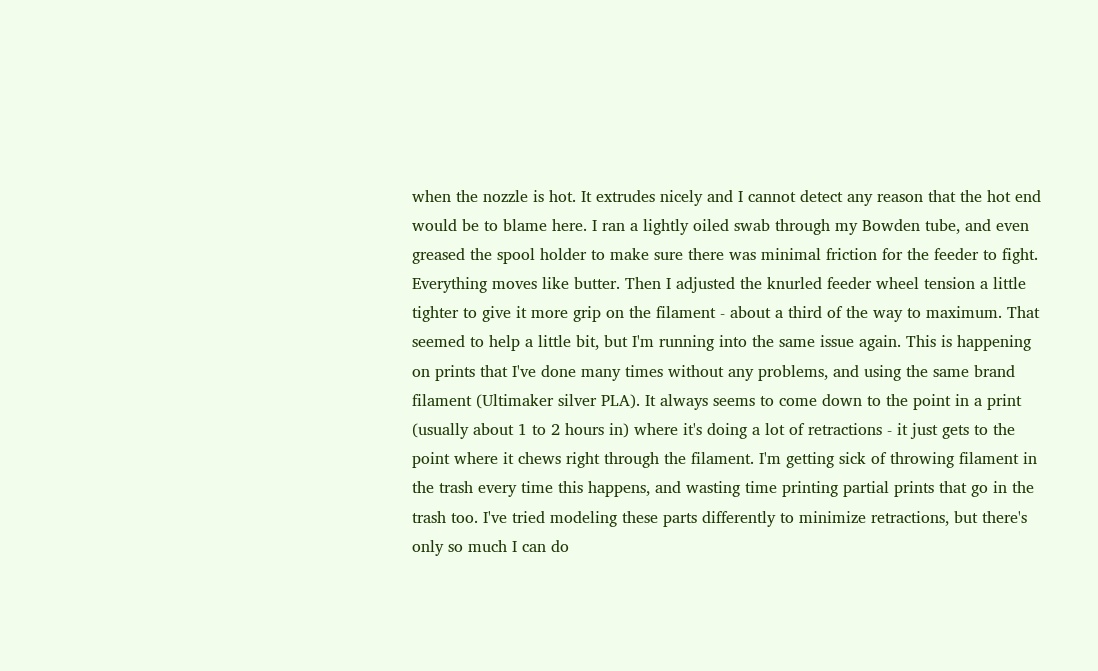when the nozzle is hot. It extrudes nicely and I cannot detect any reason that the hot end would be to blame here. I ran a lightly oiled swab through my Bowden tube, and even greased the spool holder to make sure there was minimal friction for the feeder to fight. Everything moves like butter. Then I adjusted the knurled feeder wheel tension a little tighter to give it more grip on the filament - about a third of the way to maximum. That seemed to help a little bit, but I'm running into the same issue again. This is happening on prints that I've done many times without any problems, and using the same brand filament (Ultimaker silver PLA). It always seems to come down to the point in a print (usually about 1 to 2 hours in) where it's doing a lot of retractions - it just gets to the point where it chews right through the filament. I'm getting sick of throwing filament in the trash every time this happens, and wasting time printing partial prints that go in the trash too. I've tried modeling these parts differently to minimize retractions, but there's only so much I can do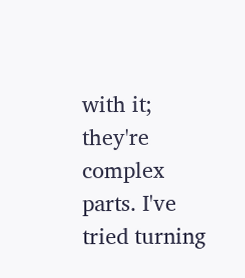with it; they're complex parts. I've tried turning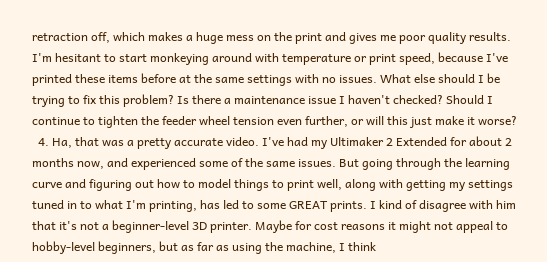retraction off, which makes a huge mess on the print and gives me poor quality results. I'm hesitant to start monkeying around with temperature or print speed, because I've printed these items before at the same settings with no issues. What else should I be trying to fix this problem? Is there a maintenance issue I haven't checked? Should I continue to tighten the feeder wheel tension even further, or will this just make it worse?
  4. Ha, that was a pretty accurate video. I've had my Ultimaker 2 Extended for about 2 months now, and experienced some of the same issues. But going through the learning curve and figuring out how to model things to print well, along with getting my settings tuned in to what I'm printing, has led to some GREAT prints. I kind of disagree with him that it's not a beginner-level 3D printer. Maybe for cost reasons it might not appeal to hobby-level beginners, but as far as using the machine, I think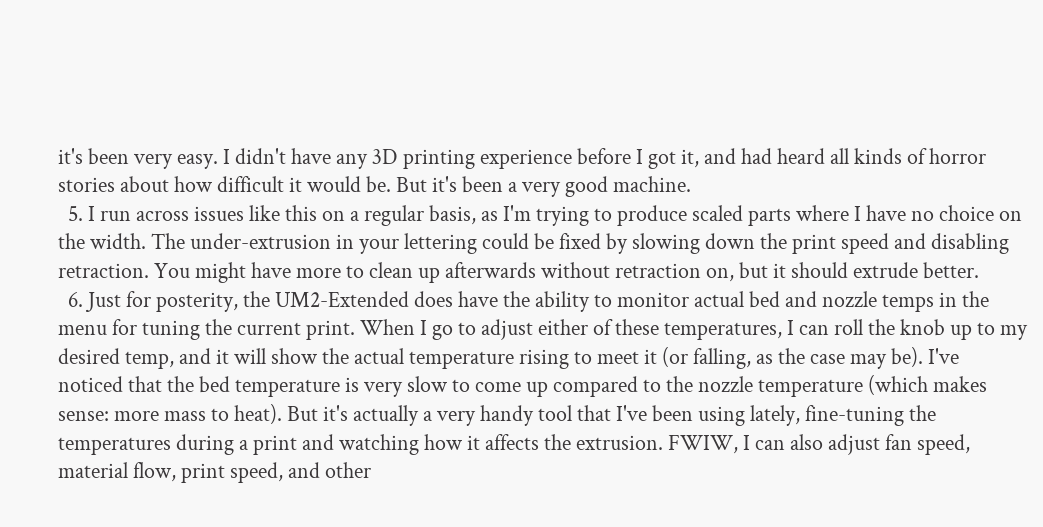it's been very easy. I didn't have any 3D printing experience before I got it, and had heard all kinds of horror stories about how difficult it would be. But it's been a very good machine.
  5. I run across issues like this on a regular basis, as I'm trying to produce scaled parts where I have no choice on the width. The under-extrusion in your lettering could be fixed by slowing down the print speed and disabling retraction. You might have more to clean up afterwards without retraction on, but it should extrude better.
  6. Just for posterity, the UM2-Extended does have the ability to monitor actual bed and nozzle temps in the menu for tuning the current print. When I go to adjust either of these temperatures, I can roll the knob up to my desired temp, and it will show the actual temperature rising to meet it (or falling, as the case may be). I've noticed that the bed temperature is very slow to come up compared to the nozzle temperature (which makes sense: more mass to heat). But it's actually a very handy tool that I've been using lately, fine-tuning the temperatures during a print and watching how it affects the extrusion. FWIW, I can also adjust fan speed, material flow, print speed, and other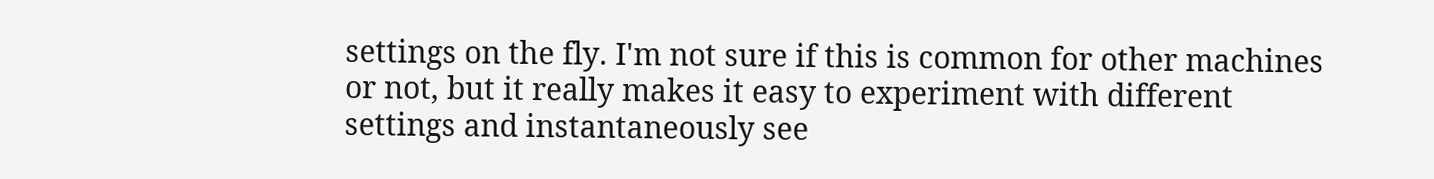settings on the fly. I'm not sure if this is common for other machines or not, but it really makes it easy to experiment with different settings and instantaneously see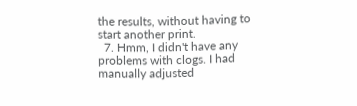the results, without having to start another print.
  7. Hmm, I didn't have any problems with clogs. I had manually adjusted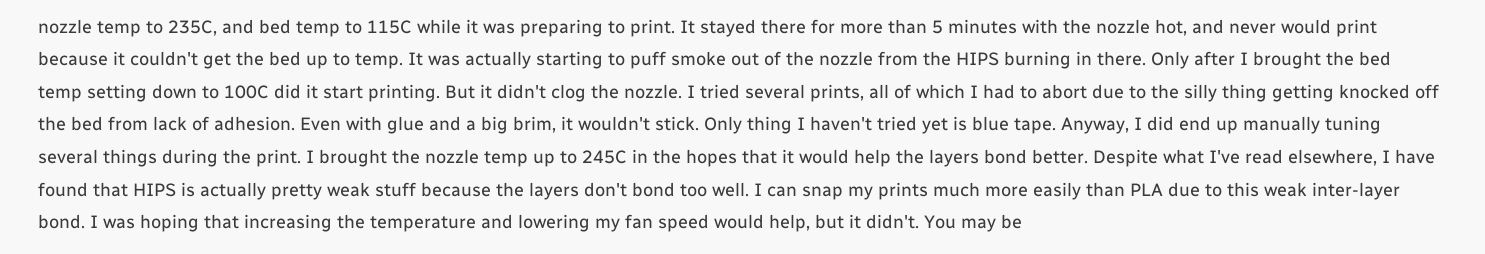nozzle temp to 235C, and bed temp to 115C while it was preparing to print. It stayed there for more than 5 minutes with the nozzle hot, and never would print because it couldn't get the bed up to temp. It was actually starting to puff smoke out of the nozzle from the HIPS burning in there. Only after I brought the bed temp setting down to 100C did it start printing. But it didn't clog the nozzle. I tried several prints, all of which I had to abort due to the silly thing getting knocked off the bed from lack of adhesion. Even with glue and a big brim, it wouldn't stick. Only thing I haven't tried yet is blue tape. Anyway, I did end up manually tuning several things during the print. I brought the nozzle temp up to 245C in the hopes that it would help the layers bond better. Despite what I've read elsewhere, I have found that HIPS is actually pretty weak stuff because the layers don't bond too well. I can snap my prints much more easily than PLA due to this weak inter-layer bond. I was hoping that increasing the temperature and lowering my fan speed would help, but it didn't. You may be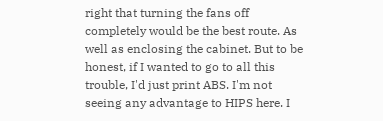right that turning the fans off completely would be the best route. As well as enclosing the cabinet. But to be honest, if I wanted to go to all this trouble, I'd just print ABS. I'm not seeing any advantage to HIPS here. I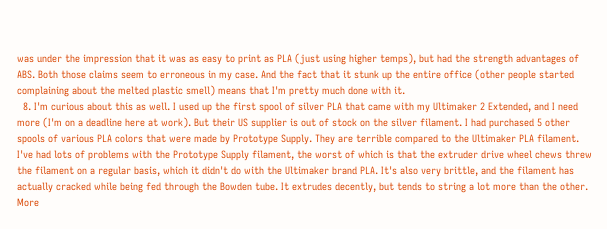was under the impression that it was as easy to print as PLA (just using higher temps), but had the strength advantages of ABS. Both those claims seem to erroneous in my case. And the fact that it stunk up the entire office (other people started complaining about the melted plastic smell) means that I'm pretty much done with it.
  8. I'm curious about this as well. I used up the first spool of silver PLA that came with my Ultimaker 2 Extended, and I need more (I'm on a deadline here at work). But their US supplier is out of stock on the silver filament. I had purchased 5 other spools of various PLA colors that were made by Prototype Supply. They are terrible compared to the Ultimaker PLA filament. I've had lots of problems with the Prototype Supply filament, the worst of which is that the extruder drive wheel chews threw the filament on a regular basis, which it didn't do with the Ultimaker brand PLA. It's also very brittle, and the filament has actually cracked while being fed through the Bowden tube. It extrudes decently, but tends to string a lot more than the other. More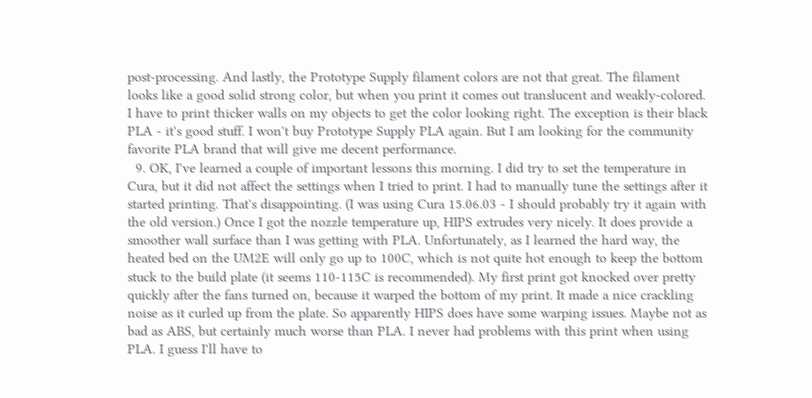post-processing. And lastly, the Prototype Supply filament colors are not that great. The filament looks like a good solid strong color, but when you print it comes out translucent and weakly-colored. I have to print thicker walls on my objects to get the color looking right. The exception is their black PLA - it's good stuff. I won't buy Prototype Supply PLA again. But I am looking for the community favorite PLA brand that will give me decent performance.
  9. OK, I've learned a couple of important lessons this morning. I did try to set the temperature in Cura, but it did not affect the settings when I tried to print. I had to manually tune the settings after it started printing. That's disappointing. (I was using Cura 15.06.03 - I should probably try it again with the old version.) Once I got the nozzle temperature up, HIPS extrudes very nicely. It does provide a smoother wall surface than I was getting with PLA. Unfortunately, as I learned the hard way, the heated bed on the UM2E will only go up to 100C, which is not quite hot enough to keep the bottom stuck to the build plate (it seems 110-115C is recommended). My first print got knocked over pretty quickly after the fans turned on, because it warped the bottom of my print. It made a nice crackling noise as it curled up from the plate. So apparently HIPS does have some warping issues. Maybe not as bad as ABS, but certainly much worse than PLA. I never had problems with this print when using PLA. I guess I'll have to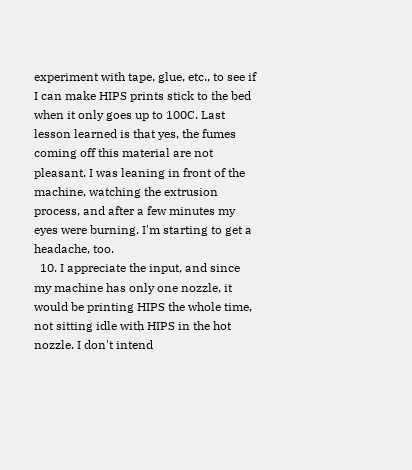experiment with tape, glue, etc., to see if I can make HIPS prints stick to the bed when it only goes up to 100C. Last lesson learned is that yes, the fumes coming off this material are not pleasant. I was leaning in front of the machine, watching the extrusion process, and after a few minutes my eyes were burning. I'm starting to get a headache, too.
  10. I appreciate the input, and since my machine has only one nozzle, it would be printing HIPS the whole time, not sitting idle with HIPS in the hot nozzle. I don't intend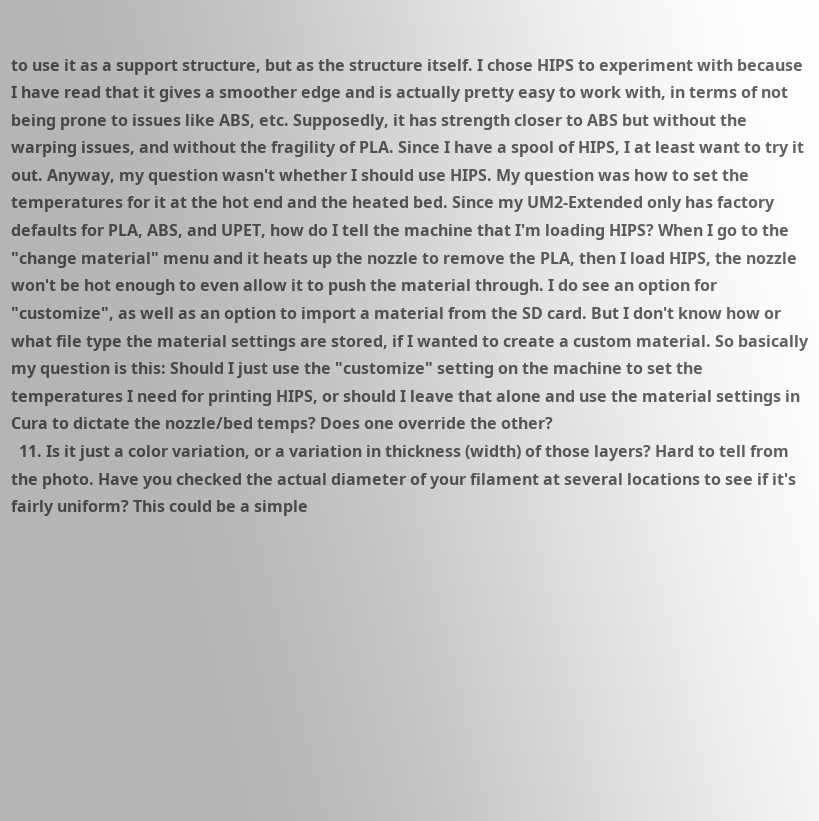to use it as a support structure, but as the structure itself. I chose HIPS to experiment with because I have read that it gives a smoother edge and is actually pretty easy to work with, in terms of not being prone to issues like ABS, etc. Supposedly, it has strength closer to ABS but without the warping issues, and without the fragility of PLA. Since I have a spool of HIPS, I at least want to try it out. Anyway, my question wasn't whether I should use HIPS. My question was how to set the temperatures for it at the hot end and the heated bed. Since my UM2-Extended only has factory defaults for PLA, ABS, and UPET, how do I tell the machine that I'm loading HIPS? When I go to the "change material" menu and it heats up the nozzle to remove the PLA, then I load HIPS, the nozzle won't be hot enough to even allow it to push the material through. I do see an option for "customize", as well as an option to import a material from the SD card. But I don't know how or what file type the material settings are stored, if I wanted to create a custom material. So basically my question is this: Should I just use the "customize" setting on the machine to set the temperatures I need for printing HIPS, or should I leave that alone and use the material settings in Cura to dictate the nozzle/bed temps? Does one override the other?
  11. Is it just a color variation, or a variation in thickness (width) of those layers? Hard to tell from the photo. Have you checked the actual diameter of your filament at several locations to see if it's fairly uniform? This could be a simple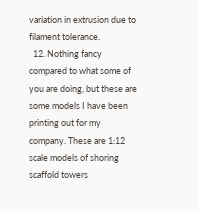variation in extrusion due to filament tolerance.
  12. Nothing fancy compared to what some of you are doing, but these are some models I have been printing out for my company. These are 1:12 scale models of shoring scaffold towers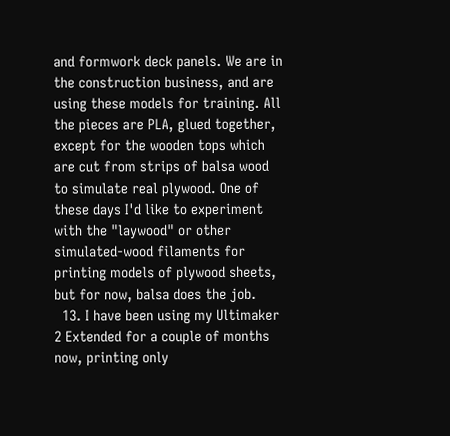and formwork deck panels. We are in the construction business, and are using these models for training. All the pieces are PLA, glued together, except for the wooden tops which are cut from strips of balsa wood to simulate real plywood. One of these days I'd like to experiment with the "laywood" or other simulated-wood filaments for printing models of plywood sheets, but for now, balsa does the job.
  13. I have been using my Ultimaker 2 Extended for a couple of months now, printing only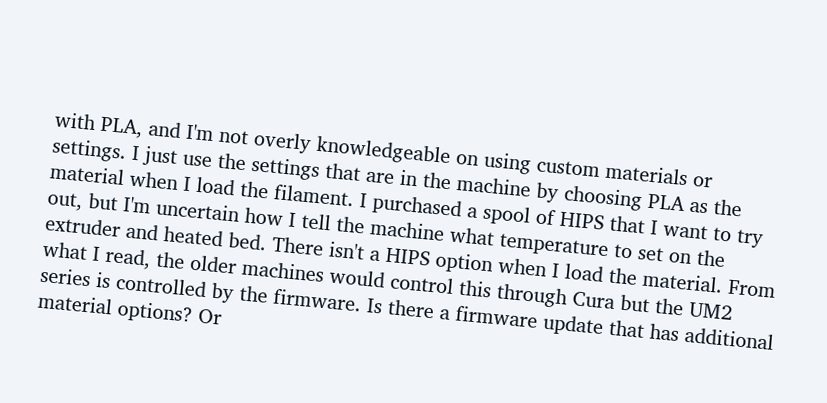with PLA, and I'm not overly knowledgeable on using custom materials or settings. I just use the settings that are in the machine by choosing PLA as the material when I load the filament. I purchased a spool of HIPS that I want to try out, but I'm uncertain how I tell the machine what temperature to set on the extruder and heated bed. There isn't a HIPS option when I load the material. From what I read, the older machines would control this through Cura but the UM2 series is controlled by the firmware. Is there a firmware update that has additional material options? Or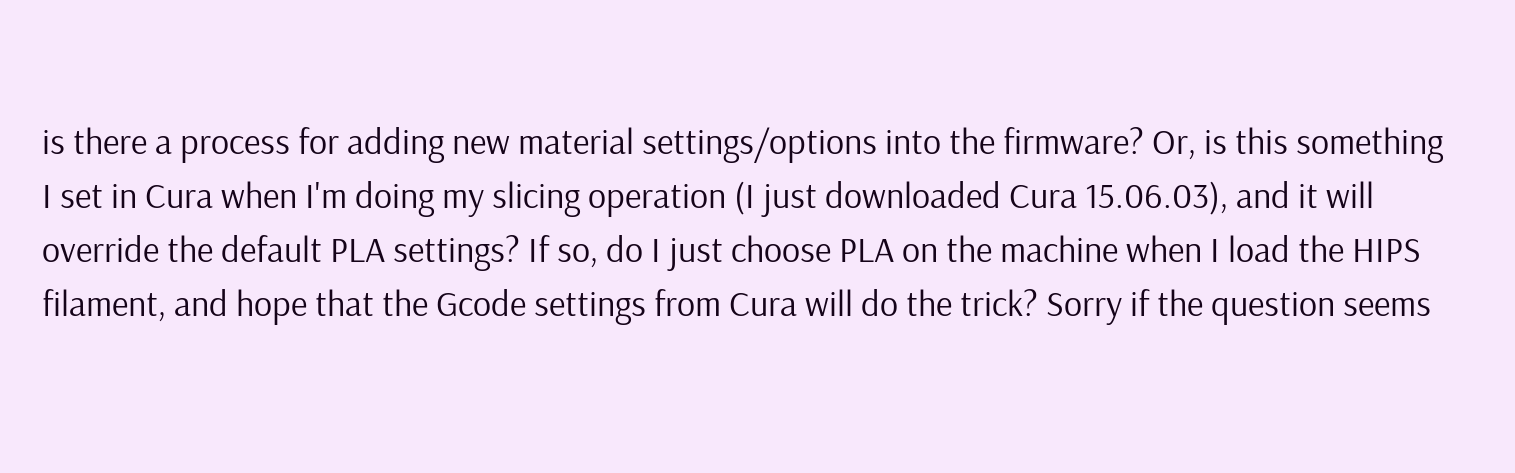is there a process for adding new material settings/options into the firmware? Or, is this something I set in Cura when I'm doing my slicing operation (I just downloaded Cura 15.06.03), and it will override the default PLA settings? If so, do I just choose PLA on the machine when I load the HIPS filament, and hope that the Gcode settings from Cura will do the trick? Sorry if the question seems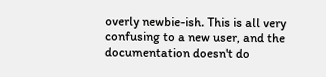overly newbie-ish. This is all very confusing to a new user, and the documentation doesn't do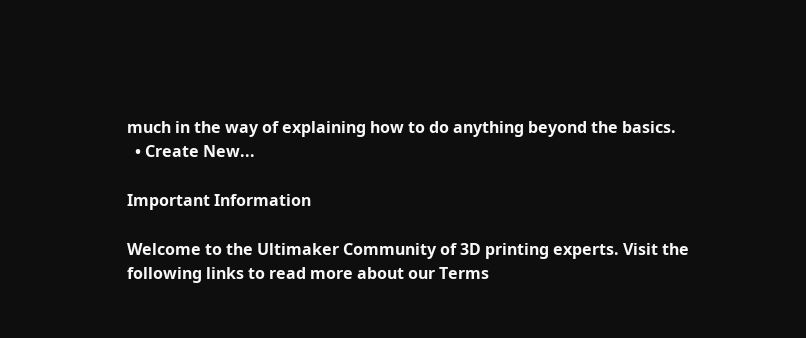much in the way of explaining how to do anything beyond the basics.
  • Create New...

Important Information

Welcome to the Ultimaker Community of 3D printing experts. Visit the following links to read more about our Terms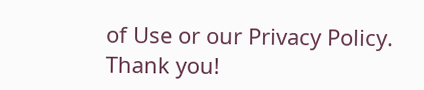of Use or our Privacy Policy. Thank you!